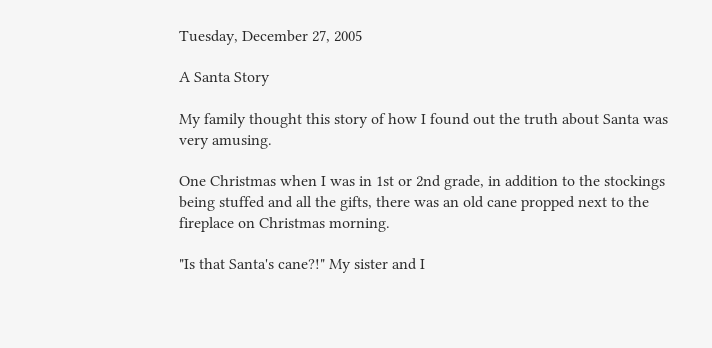Tuesday, December 27, 2005

A Santa Story

My family thought this story of how I found out the truth about Santa was very amusing.

One Christmas when I was in 1st or 2nd grade, in addition to the stockings being stuffed and all the gifts, there was an old cane propped next to the fireplace on Christmas morning.

"Is that Santa's cane?!" My sister and I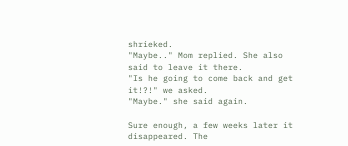shrieked.
"Maybe.." Mom replied. She also said to leave it there.
"Is he going to come back and get it!?!" we asked.
"Maybe." she said again.

Sure enough, a few weeks later it disappeared. The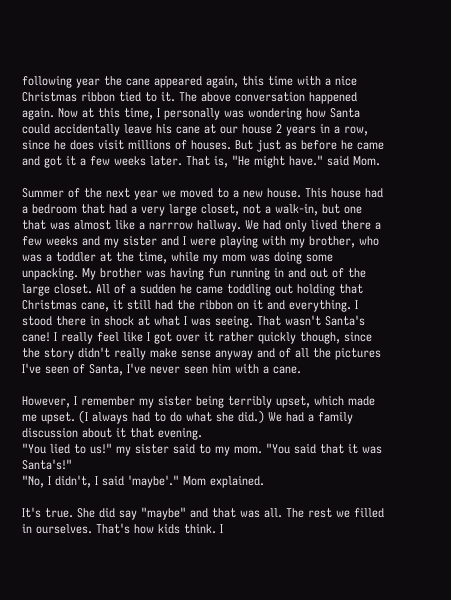following year the cane appeared again, this time with a nice Christmas ribbon tied to it. The above conversation happened again. Now at this time, I personally was wondering how Santa could accidentally leave his cane at our house 2 years in a row, since he does visit millions of houses. But just as before he came and got it a few weeks later. That is, "He might have." said Mom.

Summer of the next year we moved to a new house. This house had a bedroom that had a very large closet, not a walk-in, but one that was almost like a narrrow hallway. We had only lived there a few weeks and my sister and I were playing with my brother, who was a toddler at the time, while my mom was doing some unpacking. My brother was having fun running in and out of the large closet. All of a sudden he came toddling out holding that Christmas cane, it still had the ribbon on it and everything. I stood there in shock at what I was seeing. That wasn't Santa's cane! I really feel like I got over it rather quickly though, since the story didn't really make sense anyway and of all the pictures I've seen of Santa, I've never seen him with a cane.

However, I remember my sister being terribly upset, which made me upset. (I always had to do what she did.) We had a family discussion about it that evening.
"You lied to us!" my sister said to my mom. "You said that it was Santa's!"
"No, I didn't, I said 'maybe'." Mom explained.

It's true. She did say "maybe" and that was all. The rest we filled in ourselves. That's how kids think. I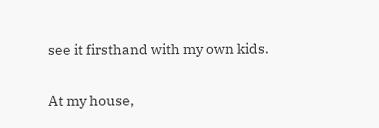see it firsthand with my own kids.

At my house,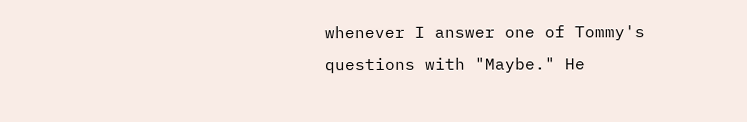whenever I answer one of Tommy's questions with "Maybe." He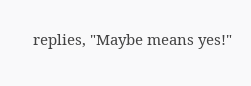replies, "Maybe means yes!"